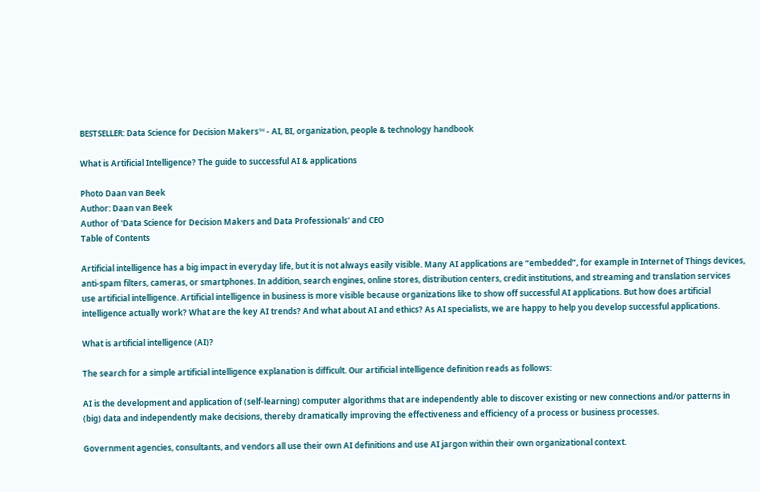BESTSELLER: Data Science for Decision Makers™ - AI, BI, organization, people & technology handbook

What is Artificial Intelligence? The guide to successful AI & applications

Photo Daan van Beek
Author: Daan van Beek
Author of 'Data Science for Decision Makers and Data Professionals' and CEO
Table of Contents

Artificial intelligence has a big impact in everyday life, but it is not always easily visible. Many AI applications are “embedded”, for example in Internet of Things devices, anti-spam filters, cameras, or smartphones. In addition, search engines, online stores, distribution centers, credit institutions, and streaming and translation services use artificial intelligence. Artificial intelligence in business is more visible because organizations like to show off successful AI applications. But how does artificial intelligence actually work? What are the key AI trends? And what about AI and ethics? As AI specialists, we are happy to help you develop successful applications.

What is artificial intelligence (AI)?

The search for a simple artificial intelligence explanation is difficult. Our artificial intelligence definition reads as follows:

AI is the development and application of (self-learning) computer algorithms that are independently able to discover existing or new connections and/or patterns in (big) data and independently make decisions, thereby dramatically improving the effectiveness and efficiency of a process or business processes.

Government agencies, consultants, and vendors all use their own AI definitions and use AI jargon within their own organizational context.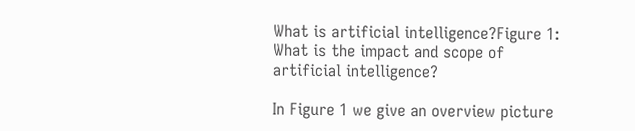What is artificial intelligence?Figure 1: What is the impact and scope of artificial intelligence?

In Figure 1 we give an overview picture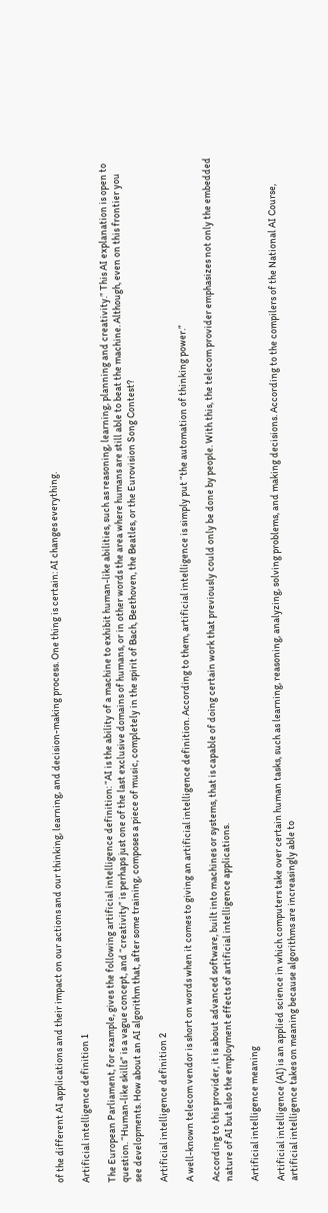of the different AI applications and their impact on our actions and our thinking, learning, and decision-making process. One thing is certain: AI changes everything.

Artificial intelligence definition 1

The European Parliament, for example, gives the following artificial intelligence definition: “AI is the ability of a machine to exhibit human-like abilities, such as reasoning, learning, planning and creativity.” This AI explanation is open to question. “Human-like skills” is a vague concept, and “creativity” is perhaps just one of the last exclusive domains of humans, or in other words the area where humans are still able to beat the machine. Although, even on this frontier you see developments. How about an AI algorithm that, after some training, composes a piece of music, completely in the spirit of Bach, Beethoven, the Beatles, or the Eurovision Song Contest?

Artificial intelligence definition 2

A well-known telecom vendor is short on words when it comes to giving an artificial intelligence definition. According to them, artificial intelligence is simply put “the automation of thinking power.”

According to this provider, it is about advanced software, built into machines or systems, that is capable of doing certain work that previously could only be done by people. With this, the telecom provider emphasizes not only the embedded nature of AI but also the employment effects of artificial intelligence applications.

Artificial intelligence meaning

Artificial intelligence (AI) is an applied science in which computers take over certain human tasks, such as learning, reasoning, analyzing, solving problems, and making decisions. According to the compilers of the National AI Course, artificial intelligence takes on meaning because algorithms are increasingly able to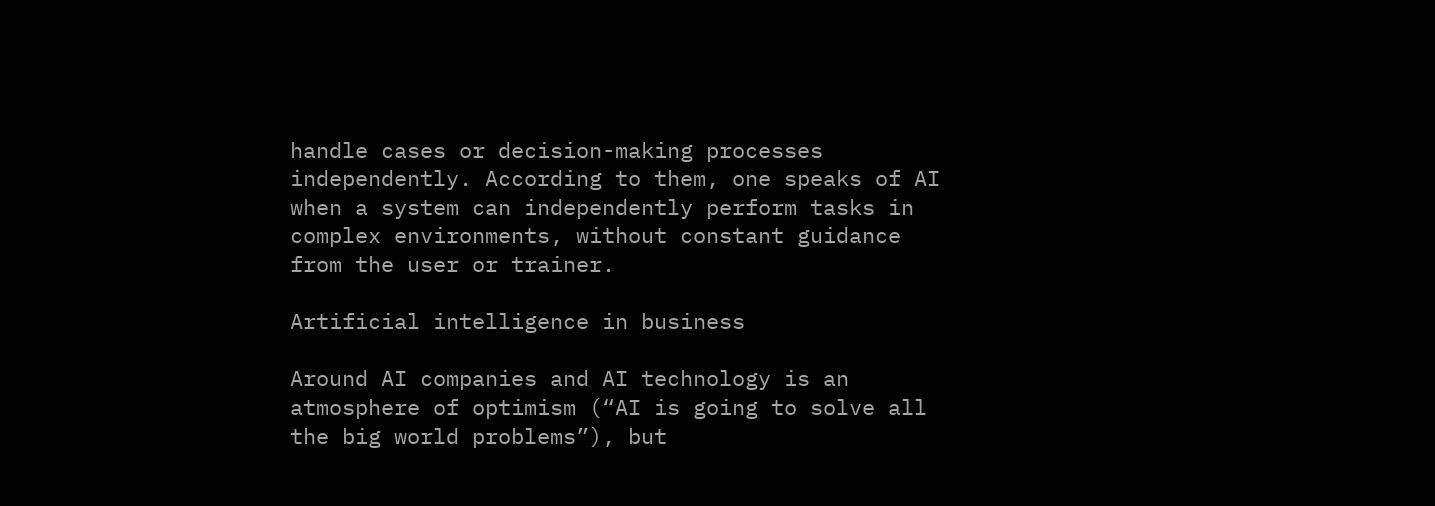handle cases or decision-making processes independently. According to them, one speaks of AI when a system can independently perform tasks in complex environments, without constant guidance from the user or trainer.

Artificial intelligence in business

Around AI companies and AI technology is an atmosphere of optimism (“AI is going to solve all the big world problems”), but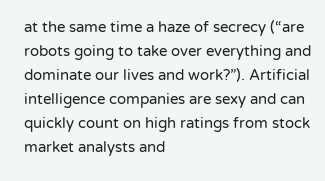at the same time a haze of secrecy (“are robots going to take over everything and dominate our lives and work?”). Artificial intelligence companies are sexy and can quickly count on high ratings from stock market analysts and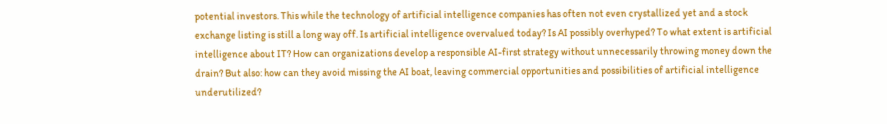potential investors. This while the technology of artificial intelligence companies has often not even crystallized yet and a stock exchange listing is still a long way off. Is artificial intelligence overvalued today? Is AI possibly overhyped? To what extent is artificial intelligence about IT? How can organizations develop a responsible AI-first strategy without unnecessarily throwing money down the drain? But also: how can they avoid missing the AI boat, leaving commercial opportunities and possibilities of artificial intelligence underutilized?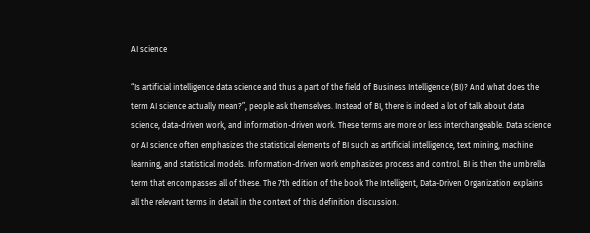AI science

“Is artificial intelligence data science and thus a part of the field of Business Intelligence (BI)? And what does the term AI science actually mean?”, people ask themselves. Instead of BI, there is indeed a lot of talk about data science, data-driven work, and information-driven work. These terms are more or less interchangeable. Data science or AI science often emphasizes the statistical elements of BI such as artificial intelligence, text mining, machine learning, and statistical models. Information-driven work emphasizes process and control. BI is then the umbrella term that encompasses all of these. The 7th edition of the book The Intelligent, Data-Driven Organization explains all the relevant terms in detail in the context of this definition discussion.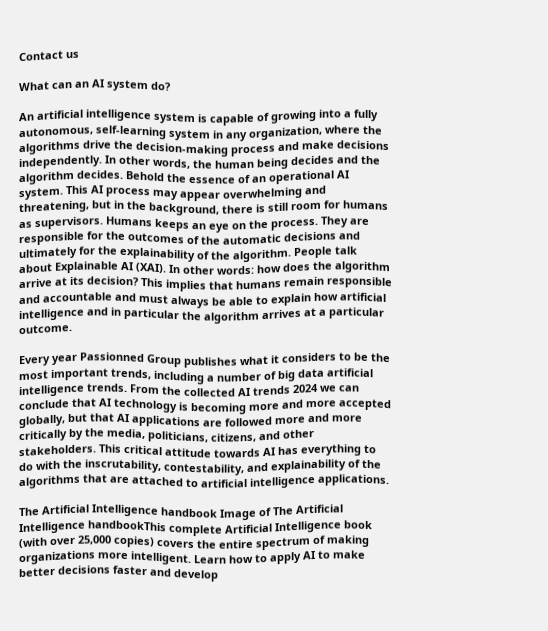Contact us

What can an AI system do?

An artificial intelligence system is capable of growing into a fully autonomous, self-learning system in any organization, where the algorithms drive the decision-making process and make decisions independently. In other words, the human being decides and the algorithm decides. Behold the essence of an operational AI system. This AI process may appear overwhelming and threatening, but in the background, there is still room for humans as supervisors. Humans keeps an eye on the process. They are responsible for the outcomes of the automatic decisions and ultimately for the explainability of the algorithm. People talk about Explainable AI (XAI). In other words: how does the algorithm arrive at its decision? This implies that humans remain responsible and accountable and must always be able to explain how artificial intelligence and in particular the algorithm arrives at a particular outcome.

Every year Passionned Group publishes what it considers to be the most important trends, including a number of big data artificial intelligence trends. From the collected AI trends 2024 we can conclude that AI technology is becoming more and more accepted globally, but that AI applications are followed more and more critically by the media, politicians, citizens, and other stakeholders. This critical attitude towards AI has everything to do with the inscrutability, contestability, and explainability of the algorithms that are attached to artificial intelligence applications.

The Artificial Intelligence handbook Image of The Artificial Intelligence handbookThis complete Artificial Intelligence book (with over 25,000 copies) covers the entire spectrum of making organizations more intelligent. Learn how to apply AI to make better decisions faster and develop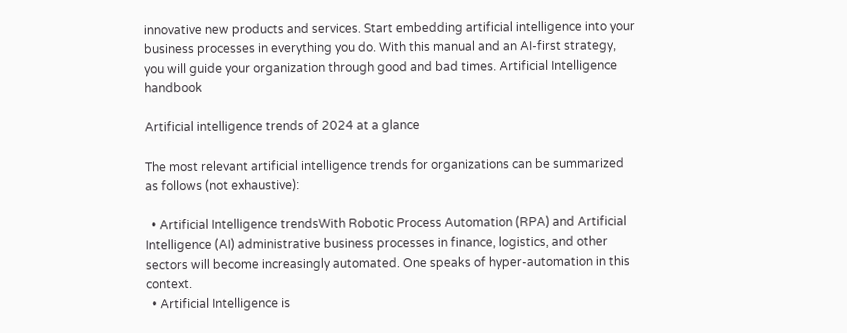innovative new products and services. Start embedding artificial intelligence into your business processes in everything you do. With this manual and an AI-first strategy, you will guide your organization through good and bad times. Artificial Intelligence handbook

Artificial intelligence trends of 2024 at a glance

The most relevant artificial intelligence trends for organizations can be summarized as follows (not exhaustive):

  • Artificial Intelligence trendsWith Robotic Process Automation (RPA) and Artificial Intelligence (AI) administrative business processes in finance, logistics, and other sectors will become increasingly automated. One speaks of hyper-automation in this context.
  • Artificial Intelligence is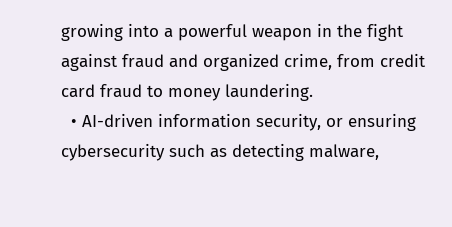growing into a powerful weapon in the fight against fraud and organized crime, from credit card fraud to money laundering.
  • AI-driven information security, or ensuring cybersecurity such as detecting malware,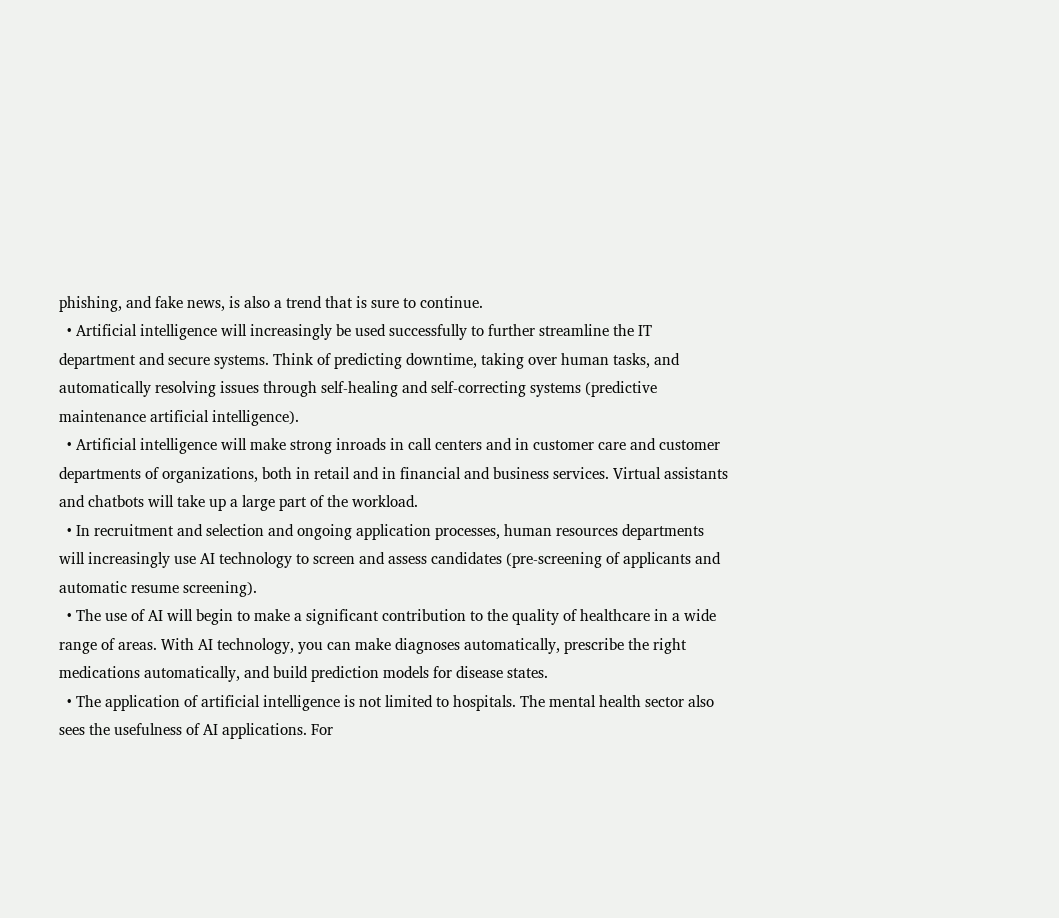phishing, and fake news, is also a trend that is sure to continue.
  • Artificial intelligence will increasingly be used successfully to further streamline the IT department and secure systems. Think of predicting downtime, taking over human tasks, and automatically resolving issues through self-healing and self-correcting systems (predictive maintenance artificial intelligence).
  • Artificial intelligence will make strong inroads in call centers and in customer care and customer departments of organizations, both in retail and in financial and business services. Virtual assistants and chatbots will take up a large part of the workload.
  • In recruitment and selection and ongoing application processes, human resources departments will increasingly use AI technology to screen and assess candidates (pre-screening of applicants and automatic resume screening).
  • The use of AI will begin to make a significant contribution to the quality of healthcare in a wide range of areas. With AI technology, you can make diagnoses automatically, prescribe the right medications automatically, and build prediction models for disease states.
  • The application of artificial intelligence is not limited to hospitals. The mental health sector also sees the usefulness of AI applications. For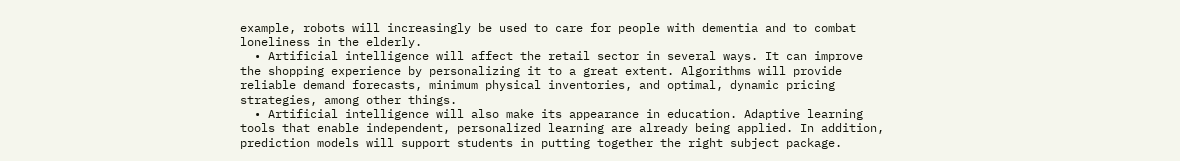example, robots will increasingly be used to care for people with dementia and to combat loneliness in the elderly.
  • Artificial intelligence will affect the retail sector in several ways. It can improve the shopping experience by personalizing it to a great extent. Algorithms will provide reliable demand forecasts, minimum physical inventories, and optimal, dynamic pricing strategies, among other things.
  • Artificial intelligence will also make its appearance in education. Adaptive learning tools that enable independent, personalized learning are already being applied. In addition, prediction models will support students in putting together the right subject package.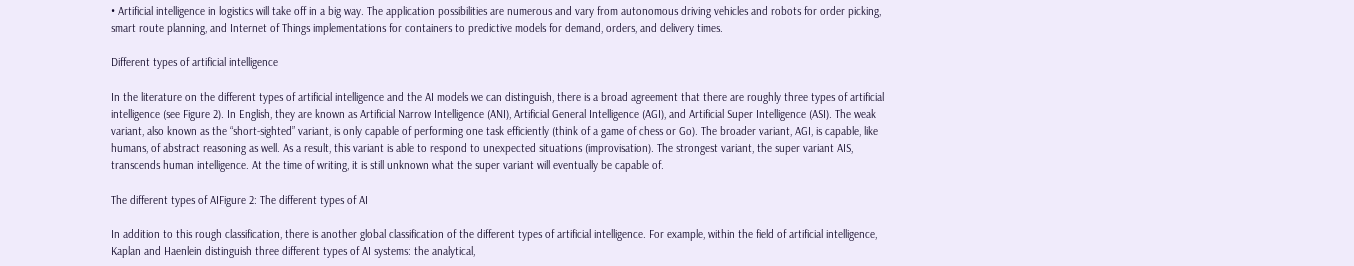• Artificial intelligence in logistics will take off in a big way. The application possibilities are numerous and vary from autonomous driving vehicles and robots for order picking, smart route planning, and Internet of Things implementations for containers to predictive models for demand, orders, and delivery times.

Different types of artificial intelligence

In the literature on the different types of artificial intelligence and the AI models we can distinguish, there is a broad agreement that there are roughly three types of artificial intelligence (see Figure 2). In English, they are known as Artificial Narrow Intelligence (ANI), Artificial General Intelligence (AGI), and Artificial Super Intelligence (ASI). The weak variant, also known as the “short-sighted” variant, is only capable of performing one task efficiently (think of a game of chess or Go). The broader variant, AGI, is capable, like humans, of abstract reasoning as well. As a result, this variant is able to respond to unexpected situations (improvisation). The strongest variant, the super variant AIS, transcends human intelligence. At the time of writing, it is still unknown what the super variant will eventually be capable of.

The different types of AIFigure 2: The different types of AI

In addition to this rough classification, there is another global classification of the different types of artificial intelligence. For example, within the field of artificial intelligence, Kaplan and Haenlein distinguish three different types of AI systems: the analytical,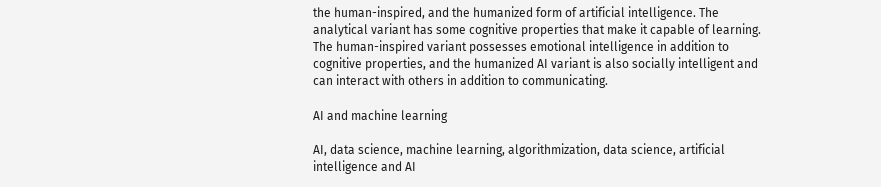the human-inspired, and the humanized form of artificial intelligence. The analytical variant has some cognitive properties that make it capable of learning. The human-inspired variant possesses emotional intelligence in addition to cognitive properties, and the humanized AI variant is also socially intelligent and can interact with others in addition to communicating.

AI and machine learning

AI, data science, machine learning, algorithmization, data science, artificial intelligence and AI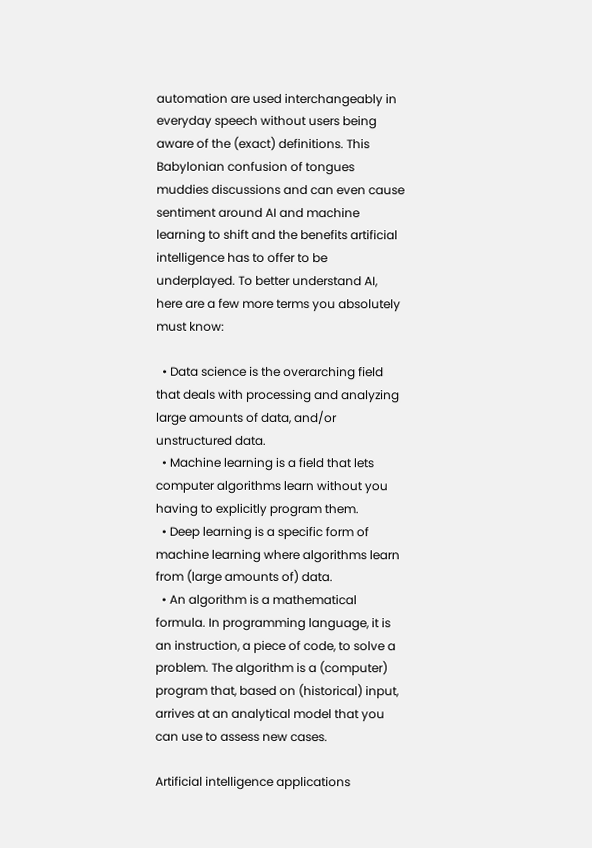automation are used interchangeably in everyday speech without users being aware of the (exact) definitions. This Babylonian confusion of tongues muddies discussions and can even cause sentiment around AI and machine learning to shift and the benefits artificial intelligence has to offer to be underplayed. To better understand AI, here are a few more terms you absolutely must know:

  • Data science is the overarching field that deals with processing and analyzing large amounts of data, and/or unstructured data.
  • Machine learning is a field that lets computer algorithms learn without you having to explicitly program them.
  • Deep learning is a specific form of machine learning where algorithms learn from (large amounts of) data.
  • An algorithm is a mathematical formula. In programming language, it is an instruction, a piece of code, to solve a problem. The algorithm is a (computer) program that, based on (historical) input, arrives at an analytical model that you can use to assess new cases.

Artificial intelligence applications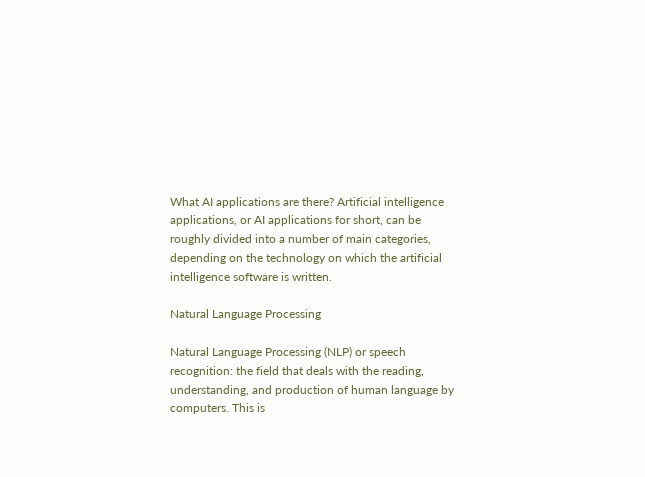What AI applications are there? Artificial intelligence applications, or AI applications for short, can be roughly divided into a number of main categories, depending on the technology on which the artificial intelligence software is written.

Natural Language Processing

Natural Language Processing (NLP) or speech recognition: the field that deals with the reading, understanding, and production of human language by computers. This is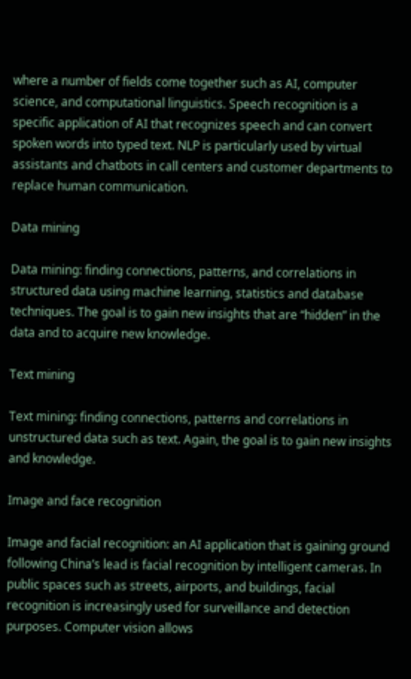where a number of fields come together such as AI, computer science, and computational linguistics. Speech recognition is a specific application of AI that recognizes speech and can convert spoken words into typed text. NLP is particularly used by virtual assistants and chatbots in call centers and customer departments to replace human communication.

Data mining

Data mining: finding connections, patterns, and correlations in structured data using machine learning, statistics and database techniques. The goal is to gain new insights that are “hidden” in the data and to acquire new knowledge.

Text mining

Text mining: finding connections, patterns and correlations in unstructured data such as text. Again, the goal is to gain new insights and knowledge.

Image and face recognition

Image and facial recognition: an AI application that is gaining ground following China’s lead is facial recognition by intelligent cameras. In public spaces such as streets, airports, and buildings, facial recognition is increasingly used for surveillance and detection purposes. Computer vision allows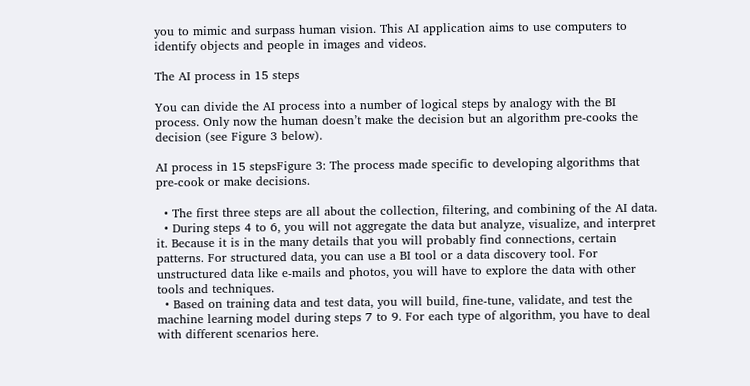you to mimic and surpass human vision. This AI application aims to use computers to identify objects and people in images and videos.

The AI process in 15 steps

You can divide the AI process into a number of logical steps by analogy with the BI process. Only now the human doesn’t make the decision but an algorithm pre-cooks the decision (see Figure 3 below).

AI process in 15 stepsFigure 3: The process made specific to developing algorithms that pre-cook or make decisions.

  • The first three steps are all about the collection, filtering, and combining of the AI data.
  • During steps 4 to 6, you will not aggregate the data but analyze, visualize, and interpret it. Because it is in the many details that you will probably find connections, certain patterns. For structured data, you can use a BI tool or a data discovery tool. For unstructured data like e-mails and photos, you will have to explore the data with other tools and techniques.
  • Based on training data and test data, you will build, fine-tune, validate, and test the machine learning model during steps 7 to 9. For each type of algorithm, you have to deal with different scenarios here.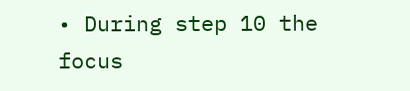• During step 10 the focus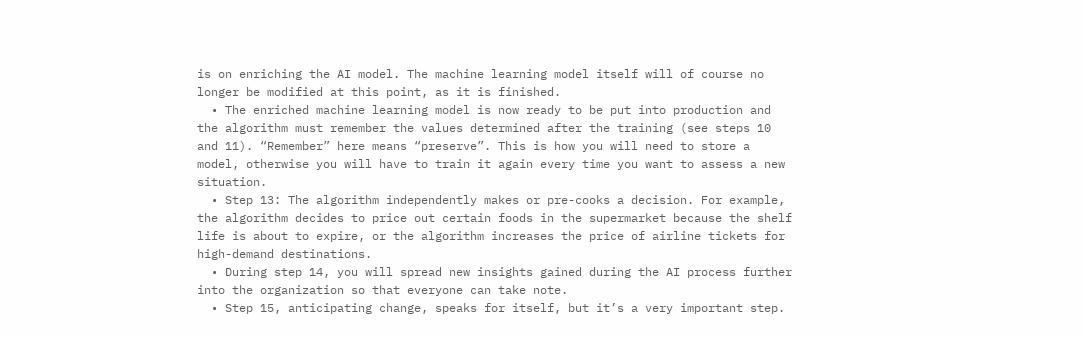is on enriching the AI model. The machine learning model itself will of course no longer be modified at this point, as it is finished.
  • The enriched machine learning model is now ready to be put into production and the algorithm must remember the values determined after the training (see steps 10 and 11). “Remember” here means “preserve”. This is how you will need to store a model, otherwise you will have to train it again every time you want to assess a new situation.
  • Step 13: The algorithm independently makes or pre-cooks a decision. For example, the algorithm decides to price out certain foods in the supermarket because the shelf life is about to expire, or the algorithm increases the price of airline tickets for high-demand destinations.
  • During step 14, you will spread new insights gained during the AI process further into the organization so that everyone can take note.
  • Step 15, anticipating change, speaks for itself, but it’s a very important step.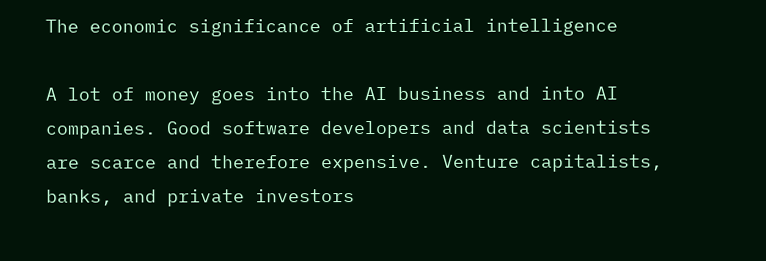The economic significance of artificial intelligence

A lot of money goes into the AI business and into AI companies. Good software developers and data scientists are scarce and therefore expensive. Venture capitalists, banks, and private investors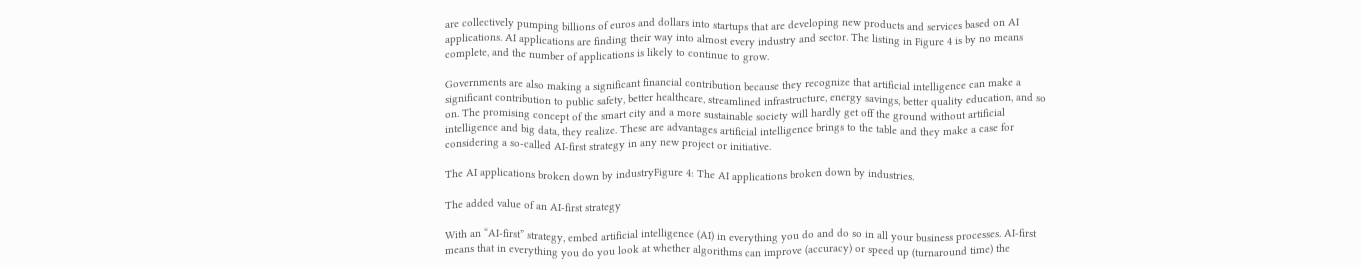are collectively pumping billions of euros and dollars into startups that are developing new products and services based on AI applications. AI applications are finding their way into almost every industry and sector. The listing in Figure 4 is by no means complete, and the number of applications is likely to continue to grow.

Governments are also making a significant financial contribution because they recognize that artificial intelligence can make a significant contribution to public safety, better healthcare, streamlined infrastructure, energy savings, better quality education, and so on. The promising concept of the smart city and a more sustainable society will hardly get off the ground without artificial intelligence and big data, they realize. These are advantages artificial intelligence brings to the table and they make a case for considering a so-called AI-first strategy in any new project or initiative.

The AI applications broken down by industryFigure 4: The AI applications broken down by industries.

The added value of an AI-first strategy

With an “AI-first” strategy, embed artificial intelligence (AI) in everything you do and do so in all your business processes. AI-first means that in everything you do you look at whether algorithms can improve (accuracy) or speed up (turnaround time) the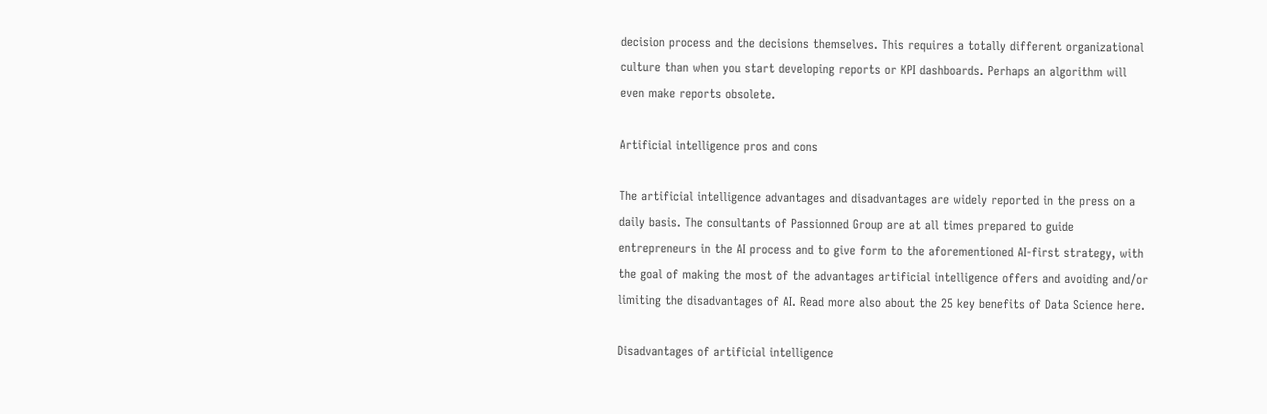decision process and the decisions themselves. This requires a totally different organizational culture than when you start developing reports or KPI dashboards. Perhaps an algorithm will even make reports obsolete.

Artificial intelligence pros and cons

The artificial intelligence advantages and disadvantages are widely reported in the press on a daily basis. The consultants of Passionned Group are at all times prepared to guide entrepreneurs in the AI process and to give form to the aforementioned AI-first strategy, with the goal of making the most of the advantages artificial intelligence offers and avoiding and/or limiting the disadvantages of AI. Read more also about the 25 key benefits of Data Science here.

Disadvantages of artificial intelligence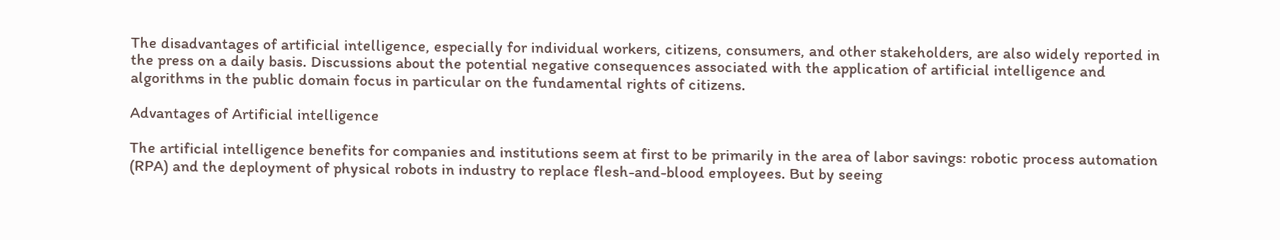The disadvantages of artificial intelligence, especially for individual workers, citizens, consumers, and other stakeholders, are also widely reported in the press on a daily basis. Discussions about the potential negative consequences associated with the application of artificial intelligence and algorithms in the public domain focus in particular on the fundamental rights of citizens.

Advantages of Artificial intelligence

The artificial intelligence benefits for companies and institutions seem at first to be primarily in the area of labor savings: robotic process automation (RPA) and the deployment of physical robots in industry to replace flesh-and-blood employees. But by seeing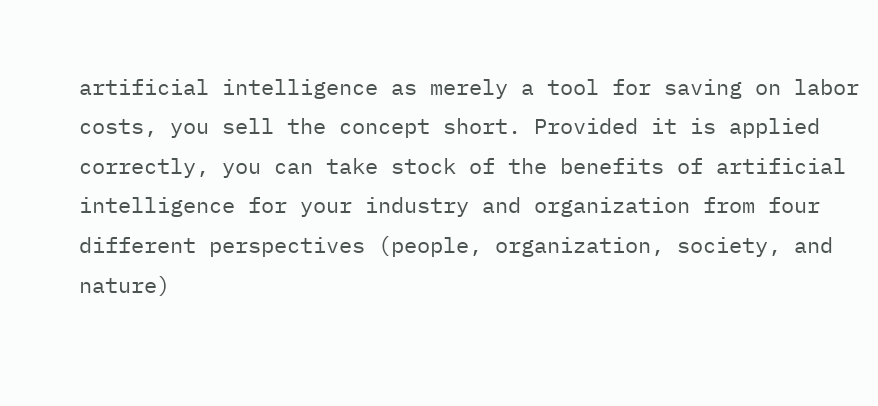artificial intelligence as merely a tool for saving on labor costs, you sell the concept short. Provided it is applied correctly, you can take stock of the benefits of artificial intelligence for your industry and organization from four different perspectives (people, organization, society, and nature)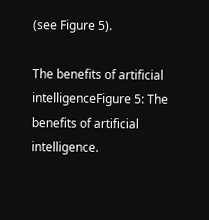(see Figure 5).

The benefits of artificial intelligenceFigure 5: The benefits of artificial intelligence.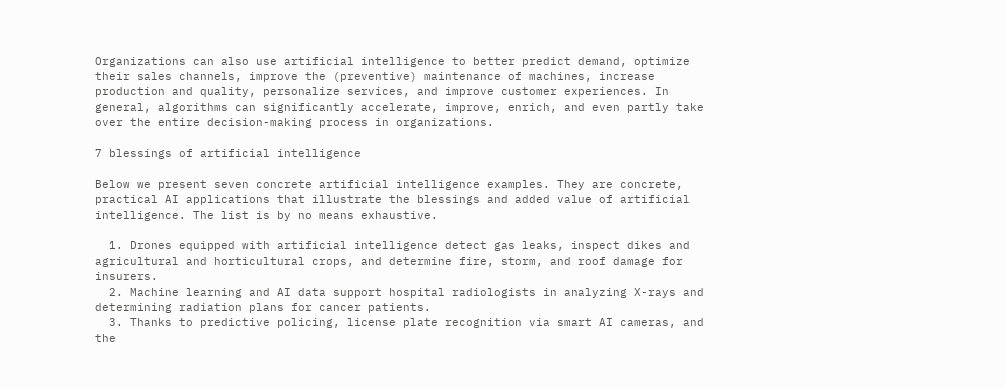Organizations can also use artificial intelligence to better predict demand, optimize their sales channels, improve the (preventive) maintenance of machines, increase production and quality, personalize services, and improve customer experiences. In general, algorithms can significantly accelerate, improve, enrich, and even partly take over the entire decision-making process in organizations.

7 blessings of artificial intelligence

Below we present seven concrete artificial intelligence examples. They are concrete, practical AI applications that illustrate the blessings and added value of artificial intelligence. The list is by no means exhaustive.

  1. Drones equipped with artificial intelligence detect gas leaks, inspect dikes and agricultural and horticultural crops, and determine fire, storm, and roof damage for insurers.
  2. Machine learning and AI data support hospital radiologists in analyzing X-rays and determining radiation plans for cancer patients.
  3. Thanks to predictive policing, license plate recognition via smart AI cameras, and the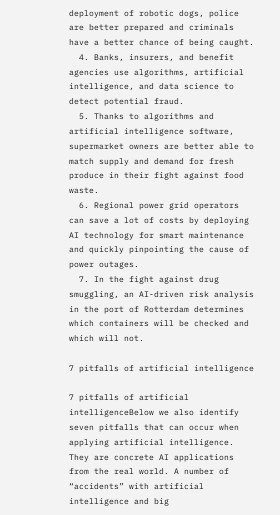deployment of robotic dogs, police are better prepared and criminals have a better chance of being caught.
  4. Banks, insurers, and benefit agencies use algorithms, artificial intelligence, and data science to detect potential fraud.
  5. Thanks to algorithms and artificial intelligence software, supermarket owners are better able to match supply and demand for fresh produce in their fight against food waste.
  6. Regional power grid operators can save a lot of costs by deploying AI technology for smart maintenance and quickly pinpointing the cause of power outages.
  7. In the fight against drug smuggling, an AI-driven risk analysis in the port of Rotterdam determines which containers will be checked and which will not.

7 pitfalls of artificial intelligence

7 pitfalls of artificial intelligenceBelow we also identify seven pitfalls that can occur when applying artificial intelligence. They are concrete AI applications from the real world. A number of “accidents” with artificial intelligence and big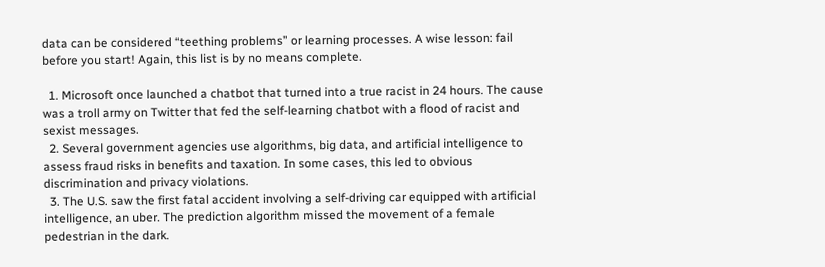data can be considered “teething problems” or learning processes. A wise lesson: fail before you start! Again, this list is by no means complete.

  1. Microsoft once launched a chatbot that turned into a true racist in 24 hours. The cause was a troll army on Twitter that fed the self-learning chatbot with a flood of racist and sexist messages.
  2. Several government agencies use algorithms, big data, and artificial intelligence to assess fraud risks in benefits and taxation. In some cases, this led to obvious discrimination and privacy violations.
  3. The U.S. saw the first fatal accident involving a self-driving car equipped with artificial intelligence, an uber. The prediction algorithm missed the movement of a female pedestrian in the dark.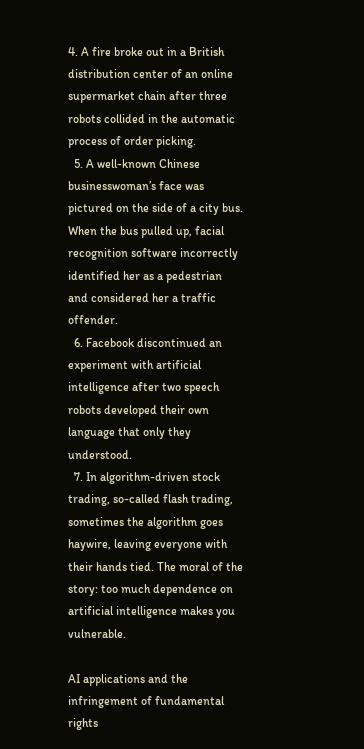4. A fire broke out in a British distribution center of an online supermarket chain after three robots collided in the automatic process of order picking.
  5. A well-known Chinese businesswoman’s face was pictured on the side of a city bus. When the bus pulled up, facial recognition software incorrectly identified her as a pedestrian and considered her a traffic offender.
  6. Facebook discontinued an experiment with artificial intelligence after two speech robots developed their own language that only they understood.
  7. In algorithm-driven stock trading, so-called flash trading, sometimes the algorithm goes haywire, leaving everyone with their hands tied. The moral of the story: too much dependence on artificial intelligence makes you vulnerable.

AI applications and the infringement of fundamental rights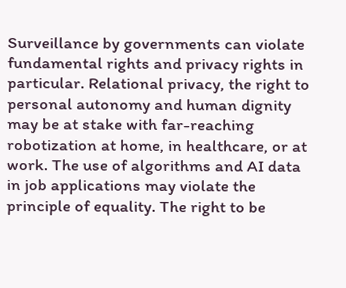Surveillance by governments can violate fundamental rights and privacy rights in particular. Relational privacy, the right to personal autonomy and human dignity may be at stake with far-reaching robotization at home, in healthcare, or at work. The use of algorithms and AI data in job applications may violate the principle of equality. The right to be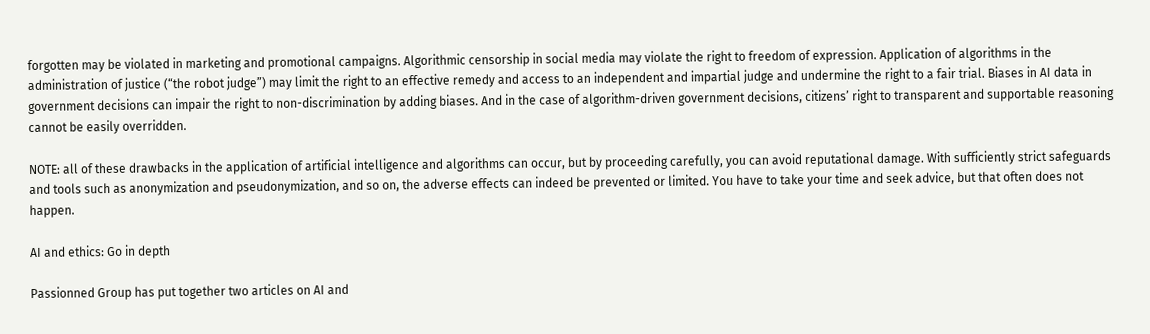forgotten may be violated in marketing and promotional campaigns. Algorithmic censorship in social media may violate the right to freedom of expression. Application of algorithms in the administration of justice (“the robot judge”) may limit the right to an effective remedy and access to an independent and impartial judge and undermine the right to a fair trial. Biases in AI data in government decisions can impair the right to non-discrimination by adding biases. And in the case of algorithm-driven government decisions, citizens’ right to transparent and supportable reasoning cannot be easily overridden.

NOTE: all of these drawbacks in the application of artificial intelligence and algorithms can occur, but by proceeding carefully, you can avoid reputational damage. With sufficiently strict safeguards and tools such as anonymization and pseudonymization, and so on, the adverse effects can indeed be prevented or limited. You have to take your time and seek advice, but that often does not happen.

AI and ethics: Go in depth

Passionned Group has put together two articles on AI and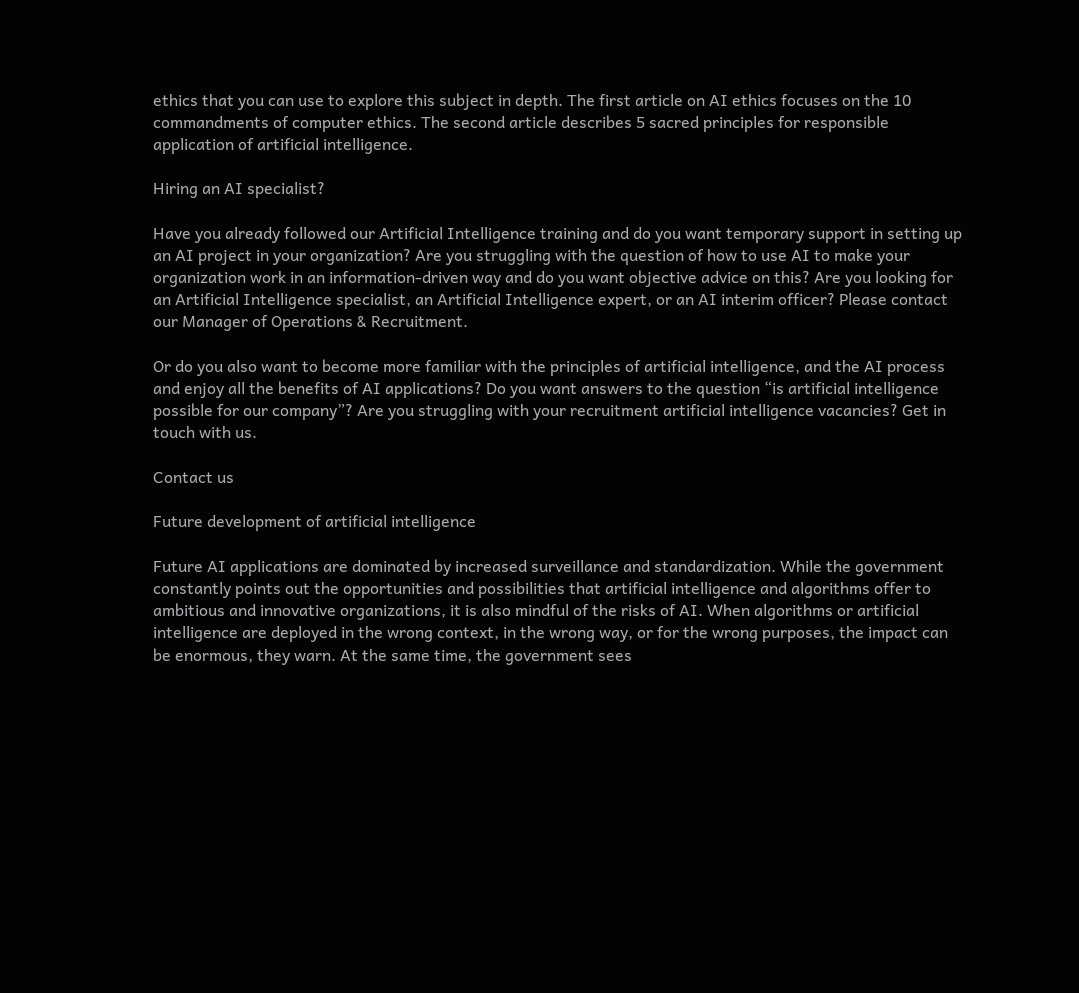ethics that you can use to explore this subject in depth. The first article on AI ethics focuses on the 10 commandments of computer ethics. The second article describes 5 sacred principles for responsible application of artificial intelligence.

Hiring an AI specialist?

Have you already followed our Artificial Intelligence training and do you want temporary support in setting up an AI project in your organization? Are you struggling with the question of how to use AI to make your organization work in an information-driven way and do you want objective advice on this? Are you looking for an Artificial Intelligence specialist, an Artificial Intelligence expert, or an AI interim officer? Please contact our Manager of Operations & Recruitment.

Or do you also want to become more familiar with the principles of artificial intelligence, and the AI process and enjoy all the benefits of AI applications? Do you want answers to the question “is artificial intelligence possible for our company”? Are you struggling with your recruitment artificial intelligence vacancies? Get in touch with us.

Contact us

Future development of artificial intelligence

Future AI applications are dominated by increased surveillance and standardization. While the government constantly points out the opportunities and possibilities that artificial intelligence and algorithms offer to ambitious and innovative organizations, it is also mindful of the risks of AI. When algorithms or artificial intelligence are deployed in the wrong context, in the wrong way, or for the wrong purposes, the impact can be enormous, they warn. At the same time, the government sees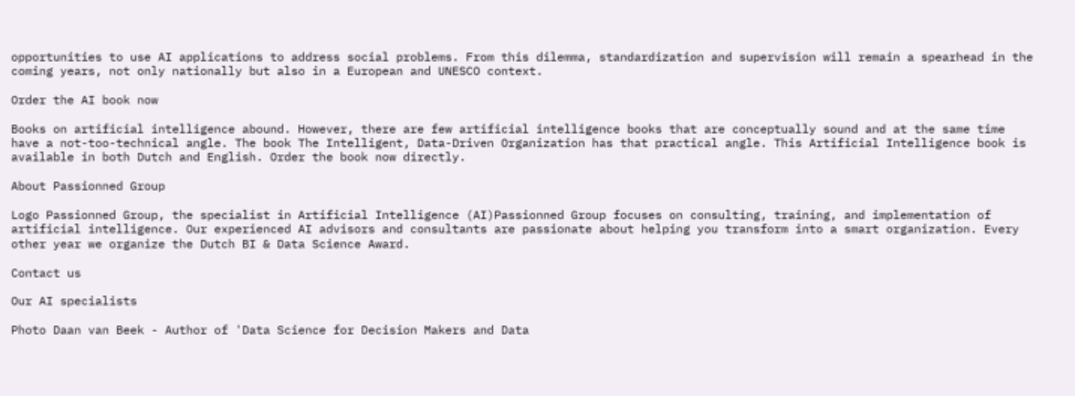opportunities to use AI applications to address social problems. From this dilemma, standardization and supervision will remain a spearhead in the coming years, not only nationally but also in a European and UNESCO context.

Order the AI book now

Books on artificial intelligence abound. However, there are few artificial intelligence books that are conceptually sound and at the same time have a not-too-technical angle. The book The Intelligent, Data-Driven Organization has that practical angle. This Artificial Intelligence book is available in both Dutch and English. Order the book now directly.

About Passionned Group

Logo Passionned Group, the specialist in Artificial Intelligence (AI)Passionned Group focuses on consulting, training, and implementation of artificial intelligence. Our experienced AI advisors and consultants are passionate about helping you transform into a smart organization. Every other year we organize the Dutch BI & Data Science Award.

Contact us

Our AI specialists

Photo Daan van Beek - Author of 'Data Science for Decision Makers and Data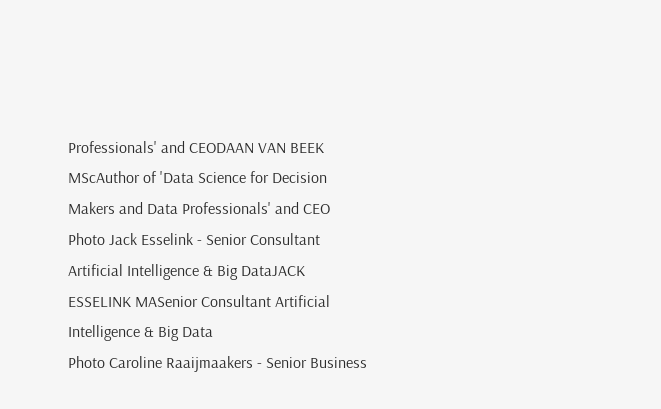Professionals' and CEODAAN VAN BEEK MScAuthor of 'Data Science for Decision Makers and Data Professionals' and CEO
Photo Jack Esselink - Senior Consultant Artificial Intelligence & Big DataJACK ESSELINK MASenior Consultant Artificial Intelligence & Big Data
Photo Caroline Raaijmaakers - Senior Business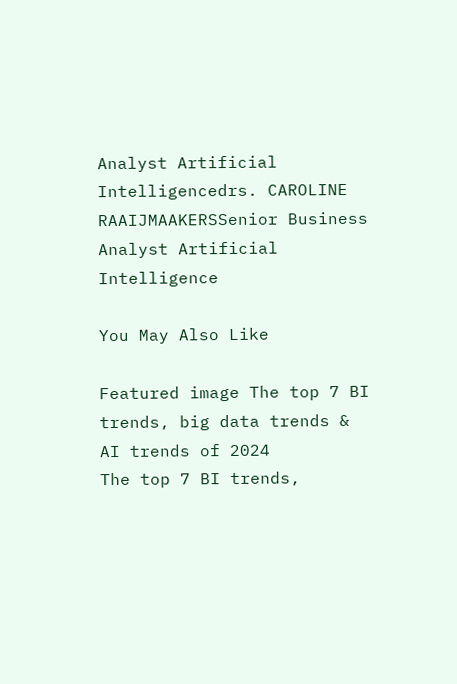Analyst Artificial Intelligencedrs. CAROLINE RAAIJMAAKERSSenior Business Analyst Artificial Intelligence

You May Also Like

Featured image The top 7 BI trends, big data trends & AI trends of 2024
The top 7 BI trends,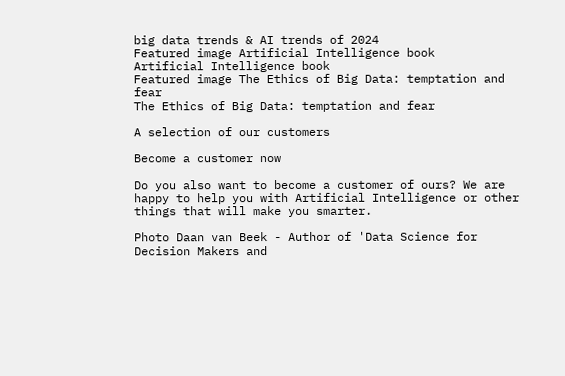big data trends & AI trends of 2024
Featured image Artificial Intelligence book
Artificial Intelligence book
Featured image The Ethics of Big Data: temptation and fear
The Ethics of Big Data: temptation and fear

A selection of our customers

Become a customer now

Do you also want to become a customer of ours? We are happy to help you with Artificial Intelligence or other things that will make you smarter.

Photo Daan van Beek - Author of 'Data Science for Decision Makers and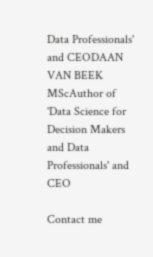Data Professionals' and CEODAAN VAN BEEK MScAuthor of 'Data Science for Decision Makers and Data Professionals' and CEO

Contact me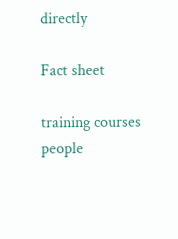directly

Fact sheet

training courses
people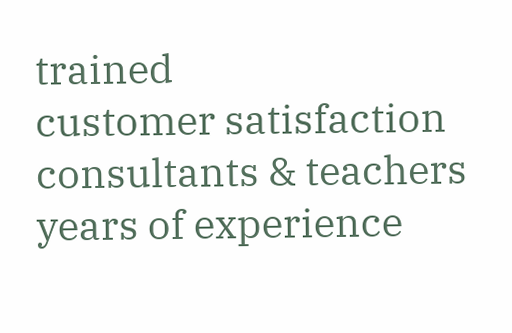trained
customer satisfaction
consultants & teachers
years of experience